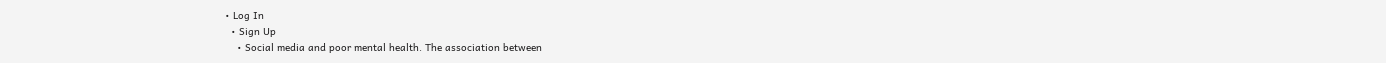• Log In
  • Sign Up
    • Social media and poor mental health. The association between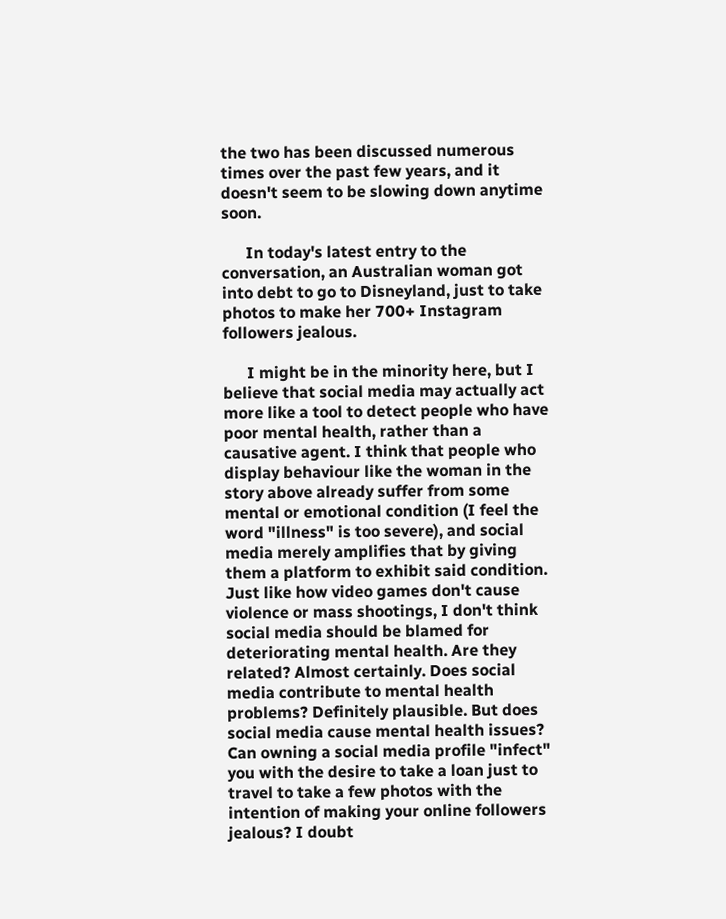the two has been discussed numerous times over the past few years, and it doesn't seem to be slowing down anytime soon.

      In today's latest entry to the conversation, an Australian woman got into debt to go to Disneyland, just to take photos to make her 700+ Instagram followers jealous.

      I might be in the minority here, but I believe that social media may actually act more like a tool to detect people who have poor mental health, rather than a causative agent. I think that people who display behaviour like the woman in the story above already suffer from some mental or emotional condition (I feel the word "illness" is too severe), and social media merely amplifies that by giving them a platform to exhibit said condition. Just like how video games don't cause violence or mass shootings, I don't think social media should be blamed for deteriorating mental health. Are they related? Almost certainly. Does social media contribute to mental health problems? Definitely plausible. But does social media cause mental health issues? Can owning a social media profile "infect" you with the desire to take a loan just to travel to take a few photos with the intention of making your online followers jealous? I doubt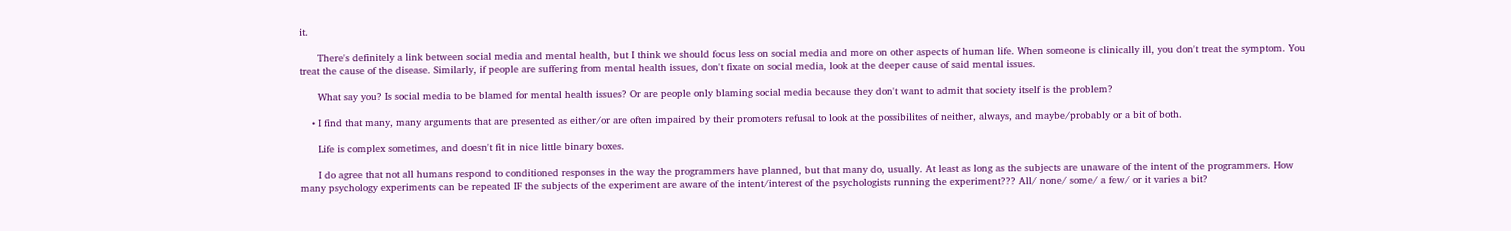it.

      There's definitely a link between social media and mental health, but I think we should focus less on social media and more on other aspects of human life. When someone is clinically ill, you don't treat the symptom. You treat the cause of the disease. Similarly, if people are suffering from mental health issues, don't fixate on social media, look at the deeper cause of said mental issues.

      What say you? Is social media to be blamed for mental health issues? Or are people only blaming social media because they don't want to admit that society itself is the problem?

    • I find that many, many arguments that are presented as either/or are often impaired by their promoters refusal to look at the possibilites of neither, always, and maybe/probably or a bit of both.

      Life is complex sometimes, and doesn't fit in nice little binary boxes.

      I do agree that not all humans respond to conditioned responses in the way the programmers have planned, but that many do, usually. At least as long as the subjects are unaware of the intent of the programmers. How many psychology experiments can be repeated IF the subjects of the experiment are aware of the intent/interest of the psychologists running the experiment??? All/ none/ some/ a few/ or it varies a bit?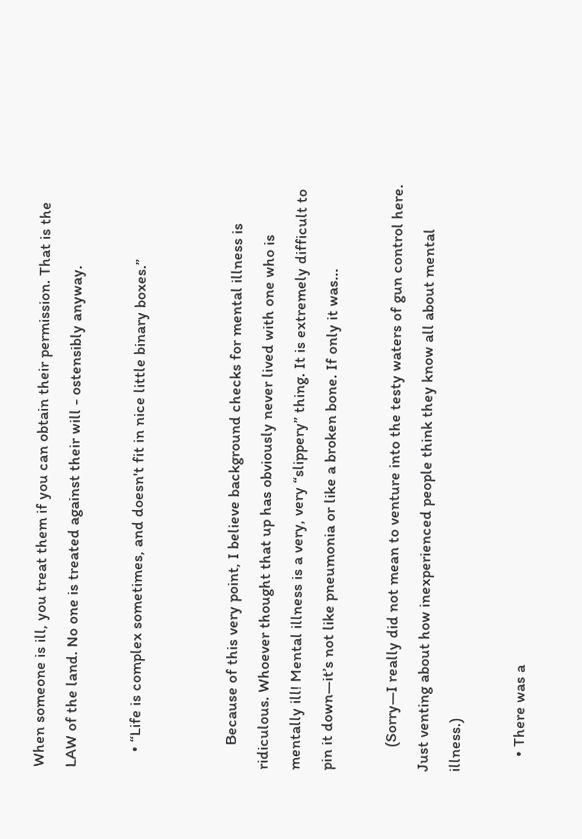When someone is ill, you treat them if you can obtain their permission. That is the LAW of the land. No one is treated against their will - ostensibly anyway.

    • “Life is complex sometimes, and doesn't fit in nice little binary boxes.”


      Because of this very point, I believe background checks for mental illness is ridiculous. Whoever thought that up has obviously never lived with one who is mentally ill! Mental illness is a very, very “slippery” thing. It is extremely difficult to pin it down—it’s not like pneumonia or like a broken bone. If only it was...

      (Sorry—I really did not mean to venture into the testy waters of gun control here. Just venting about how inexperienced people think they know all about mental illness.)

    • There was a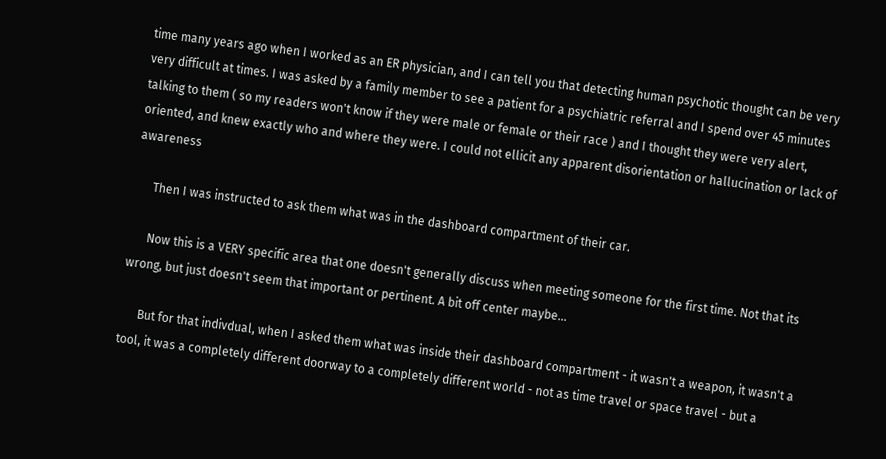time many years ago when I worked as an ER physician, and I can tell you that detecting human psychotic thought can be very very difficult at times. I was asked by a family member to see a patient for a psychiatric referral and I spend over 45 minutes talking to them ( so my readers won't know if they were male or female or their race ) and I thought they were very alert, oriented, and knew exactly who and where they were. I could not ellicit any apparent disorientation or hallucination or lack of awareness

      Then I was instructed to ask them what was in the dashboard compartment of their car.

      Now this is a VERY specific area that one doesn't generally discuss when meeting someone for the first time. Not that its wrong, but just doesn't seem that important or pertinent. A bit off center maybe...

      But for that indivdual, when I asked them what was inside their dashboard compartment - it wasn't a weapon, it wasn't a tool, it was a completely different doorway to a completely different world - not as time travel or space travel - but a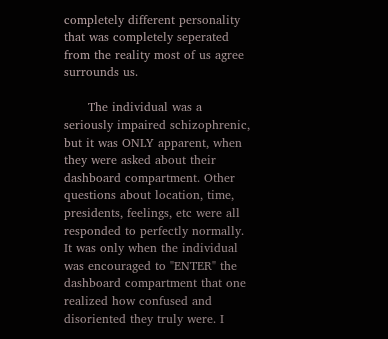completely different personality that was completely seperated from the reality most of us agree surrounds us.

      The individual was a seriously impaired schizophrenic, but it was ONLY apparent, when they were asked about their dashboard compartment. Other questions about location, time, presidents, feelings, etc were all responded to perfectly normally. It was only when the individual was encouraged to "ENTER" the dashboard compartment that one realized how confused and disoriented they truly were. I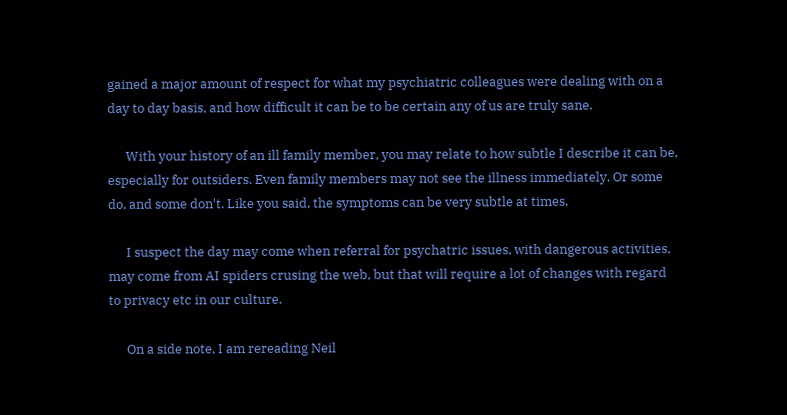gained a major amount of respect for what my psychiatric colleagues were dealing with on a day to day basis, and how difficult it can be to be certain any of us are truly sane.

      With your history of an ill family member, you may relate to how subtle I describe it can be, especially for outsiders. Even family members may not see the illness immediately. Or some do, and some don't. Like you said, the symptoms can be very subtle at times.

      I suspect the day may come when referral for psychatric issues, with dangerous activities, may come from AI spiders crusing the web, but that will require a lot of changes with regard to privacy etc in our culture.

      On a side note, I am rereading Neil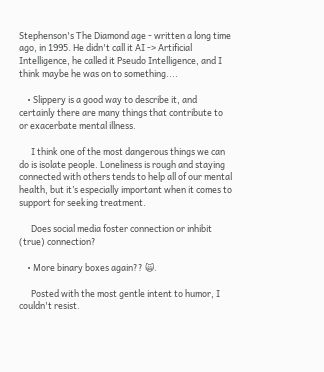Stephenson's The Diamond age - written a long time ago, in 1995. He didn't call it AI -> Artificial Intelligence, he called it Pseudo Intelligence, and I think maybe he was on to something....

    • Slippery is a good way to describe it, and certainly there are many things that contribute to or exacerbate mental illness.

      I think one of the most dangerous things we can do is isolate people. Loneliness is rough and staying connected with others tends to help all of our mental health, but it’s especially important when it comes to support for seeking treatment.

      Does social media foster connection or inhibit (true) connection?

    • More binary boxes again?? 🙀.

      Posted with the most gentle intent to humor, I couldn't resist.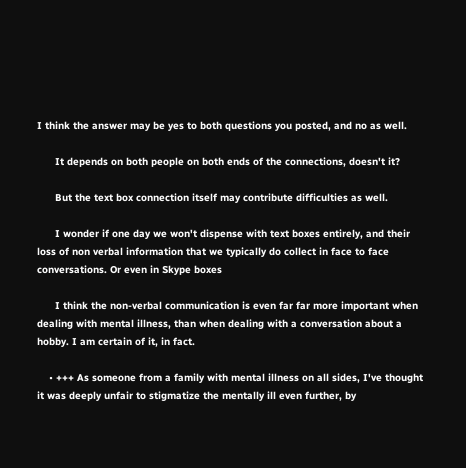I think the answer may be yes to both questions you posted, and no as well.

      It depends on both people on both ends of the connections, doesn't it?

      But the text box connection itself may contribute difficulties as well.

      I wonder if one day we won't dispense with text boxes entirely, and their loss of non verbal information that we typically do collect in face to face conversations. Or even in Skype boxes

      I think the non-verbal communication is even far far more important when dealing with mental illness, than when dealing with a conversation about a hobby. I am certain of it, in fact.

    • +++ As someone from a family with mental illness on all sides, I've thought it was deeply unfair to stigmatize the mentally ill even further, by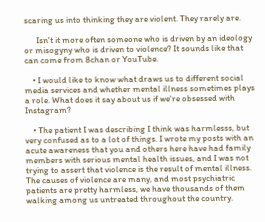scaring us into thinking they are violent. They rarely are.

      Isn't it more often someone who is driven by an ideology or misogyny who is driven to violence? It sounds like that can come from 8chan or YouTube.

    • I would like to know what draws us to different social media services and whether mental illness sometimes plays a role. What does it say about us if we're obsessed with Instagram?

    • The patient I was describing I think was harmlesss, but very confused as to a lot of things. I wrote my posts with an acute awareness that you and others here have had family members with serious mental health issues, and I was not trying to assert that violence is the result of mental illness. The causes of violence are many, and most psychiatric patients are pretty harmless, we have thousands of them walking among us untreated throughout the country.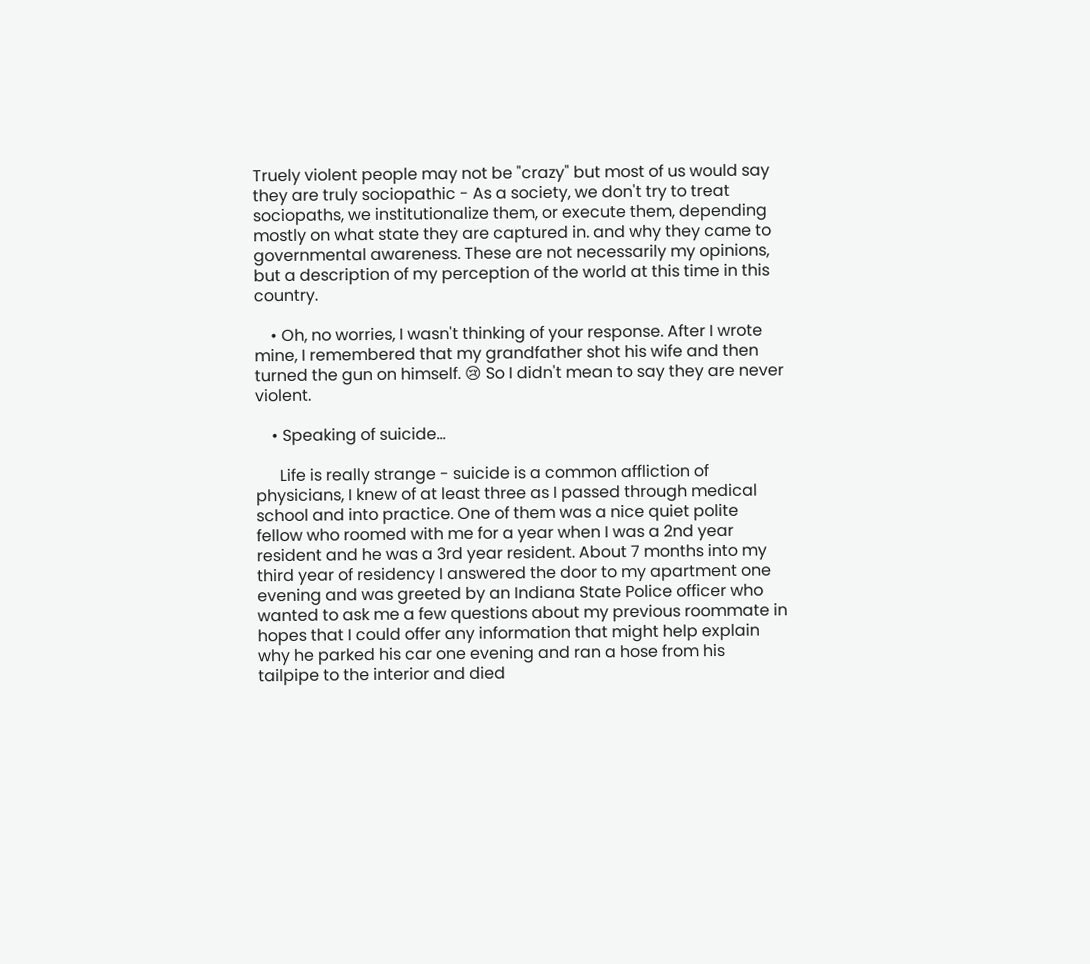Truely violent people may not be "crazy" but most of us would say they are truly sociopathic - As a society, we don't try to treat sociopaths, we institutionalize them, or execute them, depending mostly on what state they are captured in. and why they came to governmental awareness. These are not necessarily my opinions, but a description of my perception of the world at this time in this country.

    • Oh, no worries, I wasn't thinking of your response. After I wrote mine, I remembered that my grandfather shot his wife and then turned the gun on himself. 😢 So I didn't mean to say they are never violent.

    • Speaking of suicide...

      Life is really strange - suicide is a common affliction of physicians, I knew of at least three as I passed through medical school and into practice. One of them was a nice quiet polite fellow who roomed with me for a year when I was a 2nd year resident and he was a 3rd year resident. About 7 months into my third year of residency I answered the door to my apartment one evening and was greeted by an Indiana State Police officer who wanted to ask me a few questions about my previous roommate in hopes that I could offer any information that might help explain why he parked his car one evening and ran a hose from his tailpipe to the interior and died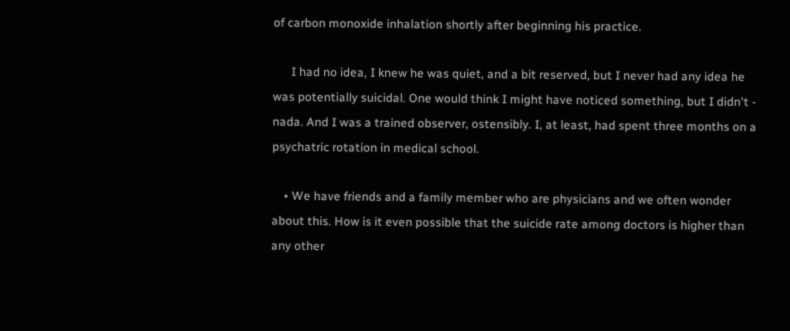of carbon monoxide inhalation shortly after beginning his practice.

      I had no idea, I knew he was quiet, and a bit reserved, but I never had any idea he was potentially suicidal. One would think I might have noticed something, but I didn't - nada. And I was a trained observer, ostensibly. I, at least, had spent three months on a psychatric rotation in medical school.

    • We have friends and a family member who are physicians and we often wonder about this. How is it even possible that the suicide rate among doctors is higher than any other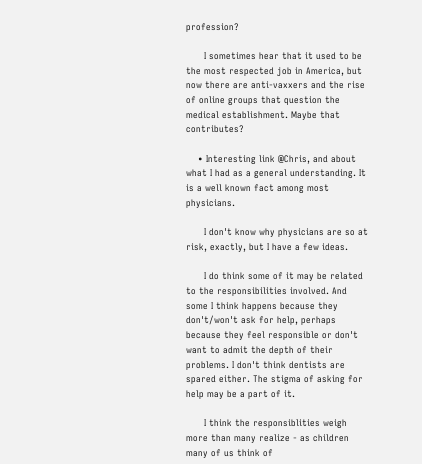profession?

      I sometimes hear that it used to be the most respected job in America, but now there are anti-vaxxers and the rise of online groups that question the medical establishment. Maybe that contributes?

    • Interesting link @Chris, and about what I had as a general understanding. It is a well known fact among most physicians.

      I don't know why physicians are so at risk, exactly, but I have a few ideas.

      I do think some of it may be related to the responsibilities involved. And some I think happens because they don't/won't ask for help, perhaps because they feel responsible or don't want to admit the depth of their problems. I don't think dentists are spared either. The stigma of asking for help may be a part of it.

      I think the responsiblities weigh more than many realize - as children many of us think of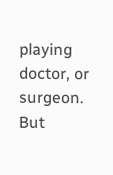playing doctor, or surgeon. But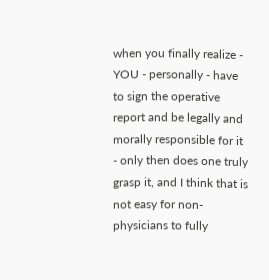when you finally realize - YOU - personally - have to sign the operative report and be legally and morally responsible for it - only then does one truly grasp it, and I think that is not easy for non-physicians to fully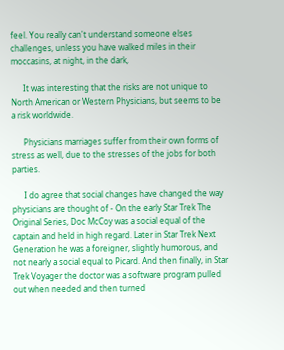feel. You really can't understand someone elses challenges, unless you have walked miles in their moccasins, at night, in the dark,

      It was interesting that the risks are not unique to North American or Western Physicians, but seems to be a risk worldwide.

      Physicians marriages suffer from their own forms of stress as well, due to the stresses of the jobs for both parties.

      I do agree that social changes have changed the way physicians are thought of - On the early Star Trek The Original Series, Doc McCoy was a social equal of the captain and held in high regard. Later in Star Trek Next Generation he was a foreigner, slightly humorous, and not nearly a social equal to Picard. And then finally, in Star Trek Voyager the doctor was a software program pulled out when needed and then turned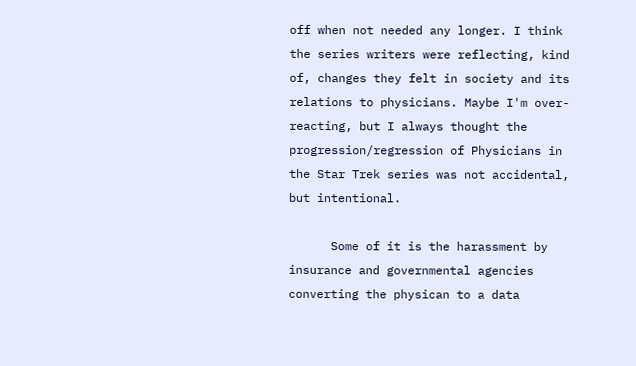off when not needed any longer. I think the series writers were reflecting, kind of, changes they felt in society and its relations to physicians. Maybe I'm over-reacting, but I always thought the progression/regression of Physicians in the Star Trek series was not accidental, but intentional.

      Some of it is the harassment by insurance and governmental agencies converting the physican to a data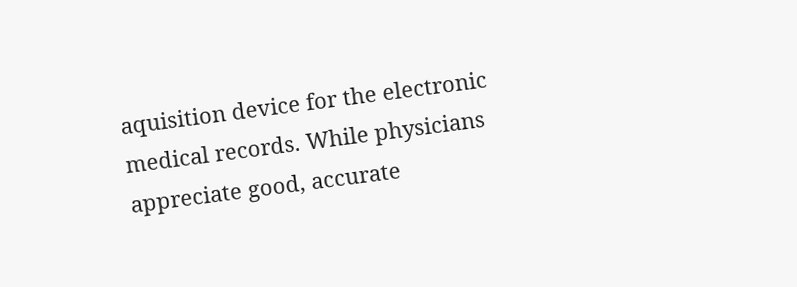aquisition device for the electronic medical records. While physicians appreciate good, accurate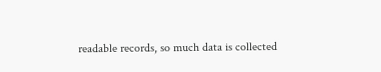readable records, so much data is collected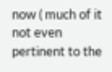now ( much of it not even pertinent to the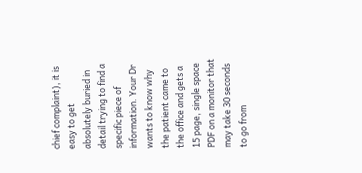chief complaint), it is easy to get absolutely buried in detail trying to find a specific piece of information. Your Dr wants to know why the patient came to the office and gets a 15 page, single space PDF on a monitor that may take 30 seconds to go from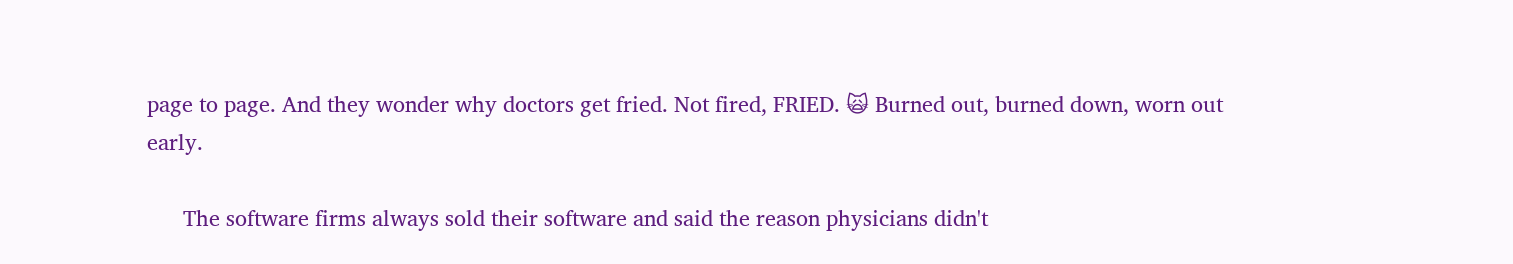page to page. And they wonder why doctors get fried. Not fired, FRIED. 🙀 Burned out, burned down, worn out early.

      The software firms always sold their software and said the reason physicians didn't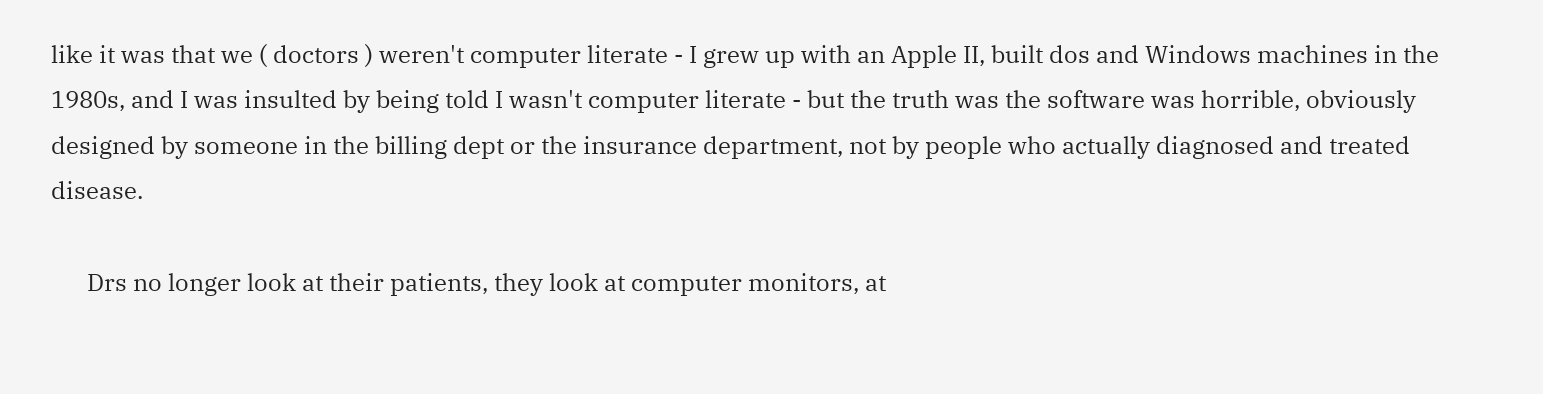like it was that we ( doctors ) weren't computer literate - I grew up with an Apple II, built dos and Windows machines in the 1980s, and I was insulted by being told I wasn't computer literate - but the truth was the software was horrible, obviously designed by someone in the billing dept or the insurance department, not by people who actually diagnosed and treated disease.

      Drs no longer look at their patients, they look at computer monitors, at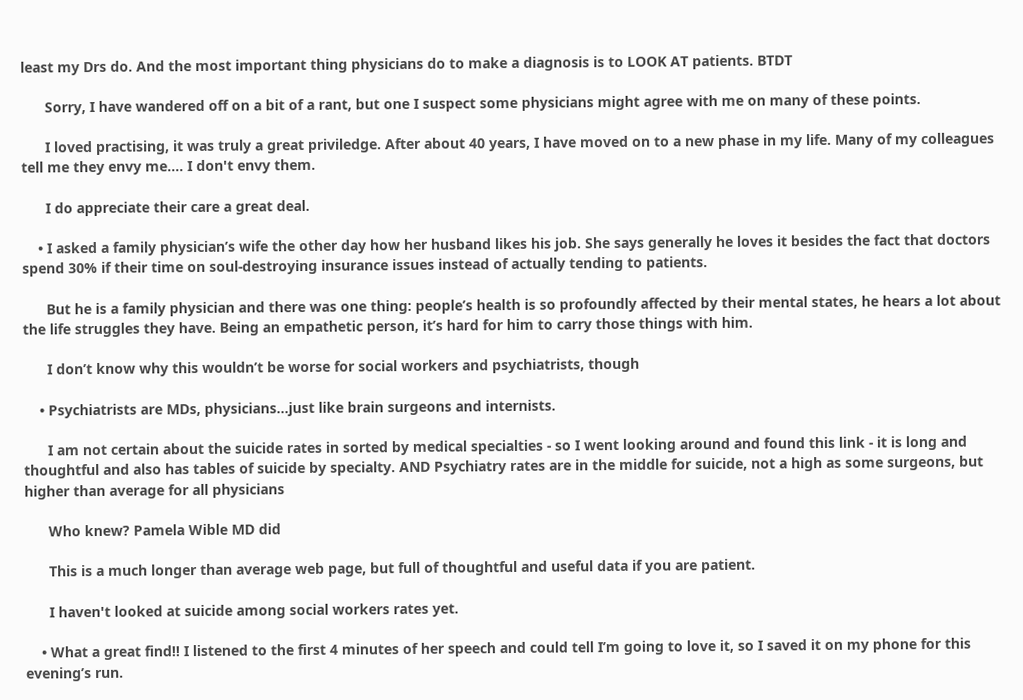least my Drs do. And the most important thing physicians do to make a diagnosis is to LOOK AT patients. BTDT

      Sorry, I have wandered off on a bit of a rant, but one I suspect some physicians might agree with me on many of these points.

      I loved practising, it was truly a great priviledge. After about 40 years, I have moved on to a new phase in my life. Many of my colleagues tell me they envy me.... I don't envy them.

      I do appreciate their care a great deal.

    • I asked a family physician’s wife the other day how her husband likes his job. She says generally he loves it besides the fact that doctors spend 30% if their time on soul-destroying insurance issues instead of actually tending to patients.

      But he is a family physician and there was one thing: people’s health is so profoundly affected by their mental states, he hears a lot about the life struggles they have. Being an empathetic person, it’s hard for him to carry those things with him.

      I don’t know why this wouldn’t be worse for social workers and psychiatrists, though

    • Psychiatrists are MDs, physicians...just like brain surgeons and internists.

      I am not certain about the suicide rates in sorted by medical specialties - so I went looking around and found this link - it is long and thoughtful and also has tables of suicide by specialty. AND Psychiatry rates are in the middle for suicide, not a high as some surgeons, but higher than average for all physicians

      Who knew? Pamela Wible MD did

      This is a much longer than average web page, but full of thoughtful and useful data if you are patient.

      I haven't looked at suicide among social workers rates yet.

    • What a great find!! I listened to the first 4 minutes of her speech and could tell I’m going to love it, so I saved it on my phone for this evening’s run.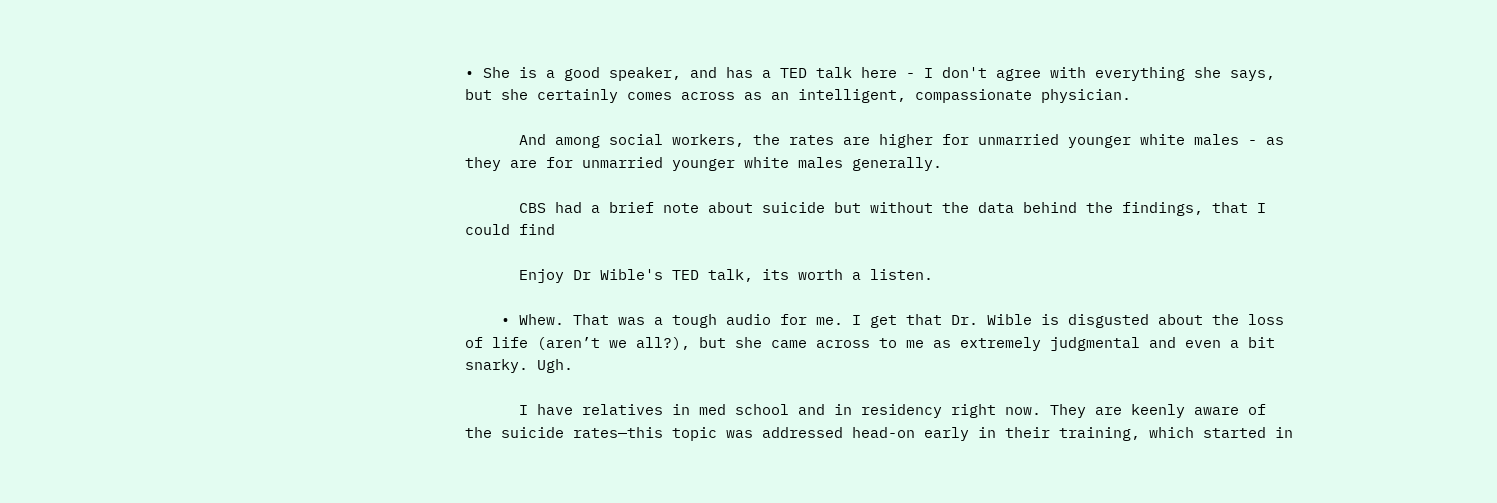• She is a good speaker, and has a TED talk here - I don't agree with everything she says, but she certainly comes across as an intelligent, compassionate physician.

      And among social workers, the rates are higher for unmarried younger white males - as they are for unmarried younger white males generally.

      CBS had a brief note about suicide but without the data behind the findings, that I could find

      Enjoy Dr Wible's TED talk, its worth a listen.

    • Whew. That was a tough audio for me. I get that Dr. Wible is disgusted about the loss of life (aren’t we all?), but she came across to me as extremely judgmental and even a bit snarky. Ugh.

      I have relatives in med school and in residency right now. They are keenly aware of the suicide rates—this topic was addressed head-on early in their training, which started in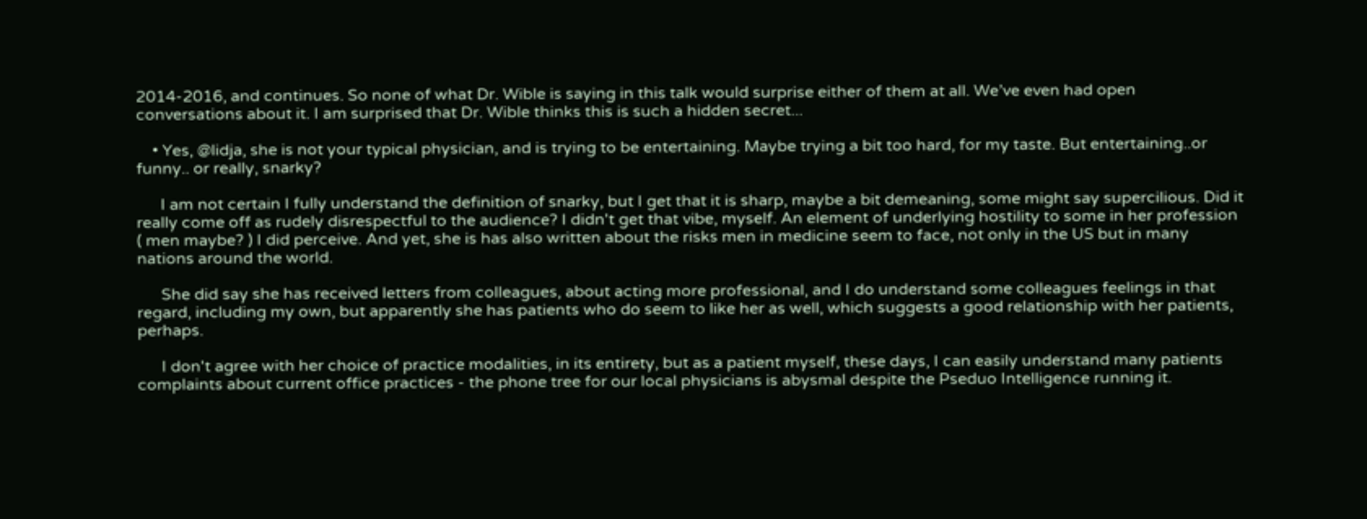2014-2016, and continues. So none of what Dr. Wible is saying in this talk would surprise either of them at all. We’ve even had open conversations about it. I am surprised that Dr. Wible thinks this is such a hidden secret...

    • Yes, @lidja, she is not your typical physician, and is trying to be entertaining. Maybe trying a bit too hard, for my taste. But entertaining..or funny.. or really, snarky?

      I am not certain I fully understand the definition of snarky, but I get that it is sharp, maybe a bit demeaning, some might say supercilious. Did it really come off as rudely disrespectful to the audience? I didn't get that vibe, myself. An element of underlying hostility to some in her profession ( men maybe? ) I did perceive. And yet, she is has also written about the risks men in medicine seem to face, not only in the US but in many nations around the world.

      She did say she has received letters from colleagues, about acting more professional, and I do understand some colleagues feelings in that regard, including my own, but apparently she has patients who do seem to like her as well, which suggests a good relationship with her patients, perhaps.

      I don't agree with her choice of practice modalities, in its entirety, but as a patient myself, these days, I can easily understand many patients complaints about current office practices - the phone tree for our local physicians is abysmal despite the Pseduo Intelligence running it.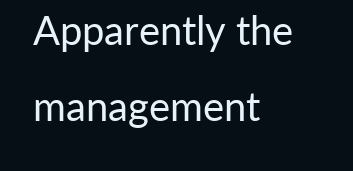Apparently the management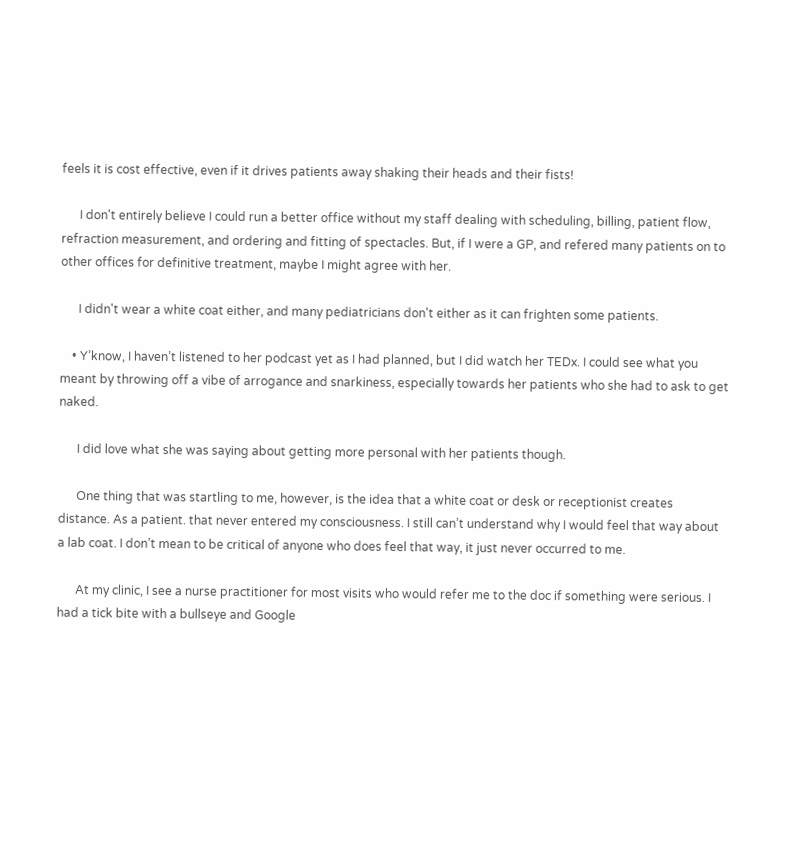feels it is cost effective, even if it drives patients away shaking their heads and their fists!

      I don't entirely believe I could run a better office without my staff dealing with scheduling, billing, patient flow, refraction measurement, and ordering and fitting of spectacles. But, if I were a GP, and refered many patients on to other offices for definitive treatment, maybe I might agree with her.

      I didn't wear a white coat either, and many pediatricians don't either as it can frighten some patients.

    • Y’know, I haven’t listened to her podcast yet as I had planned, but I did watch her TEDx. I could see what you meant by throwing off a vibe of arrogance and snarkiness, especially towards her patients who she had to ask to get naked.

      I did love what she was saying about getting more personal with her patients though.

      One thing that was startling to me, however, is the idea that a white coat or desk or receptionist creates distance. As a patient. that never entered my consciousness. I still can’t understand why I would feel that way about a lab coat. I don’t mean to be critical of anyone who does feel that way, it just never occurred to me.

      At my clinic, I see a nurse practitioner for most visits who would refer me to the doc if something were serious. I had a tick bite with a bullseye and Google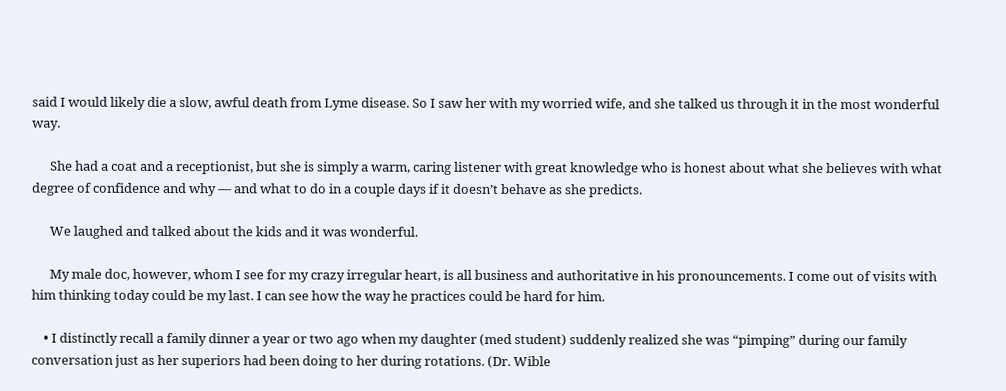said I would likely die a slow, awful death from Lyme disease. So I saw her with my worried wife, and she talked us through it in the most wonderful way.

      She had a coat and a receptionist, but she is simply a warm, caring listener with great knowledge who is honest about what she believes with what degree of confidence and why — and what to do in a couple days if it doesn’t behave as she predicts.

      We laughed and talked about the kids and it was wonderful.

      My male doc, however, whom I see for my crazy irregular heart, is all business and authoritative in his pronouncements. I come out of visits with him thinking today could be my last. I can see how the way he practices could be hard for him.

    • I distinctly recall a family dinner a year or two ago when my daughter (med student) suddenly realized she was “pimping” during our family conversation just as her superiors had been doing to her during rotations. (Dr. Wible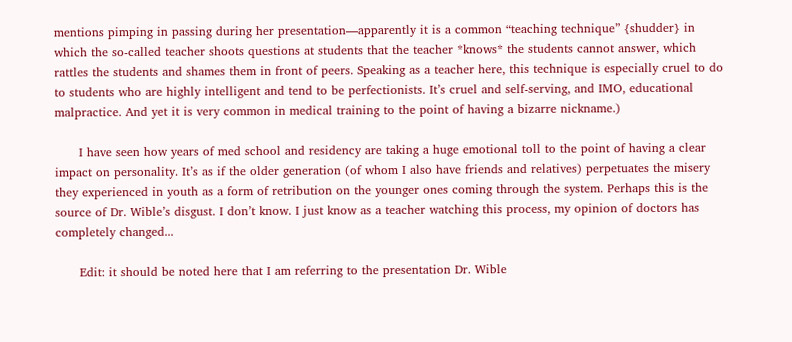mentions pimping in passing during her presentation—apparently it is a common “teaching technique” {shudder} in which the so-called teacher shoots questions at students that the teacher *knows* the students cannot answer, which rattles the students and shames them in front of peers. Speaking as a teacher here, this technique is especially cruel to do to students who are highly intelligent and tend to be perfectionists. It’s cruel and self-serving, and IMO, educational malpractice. And yet it is very common in medical training to the point of having a bizarre nickname.)

      I have seen how years of med school and residency are taking a huge emotional toll to the point of having a clear impact on personality. It’s as if the older generation (of whom I also have friends and relatives) perpetuates the misery they experienced in youth as a form of retribution on the younger ones coming through the system. Perhaps this is the source of Dr. Wible’s disgust. I don’t know. I just know as a teacher watching this process, my opinion of doctors has completely changed...

      Edit: it should be noted here that I am referring to the presentation Dr. Wible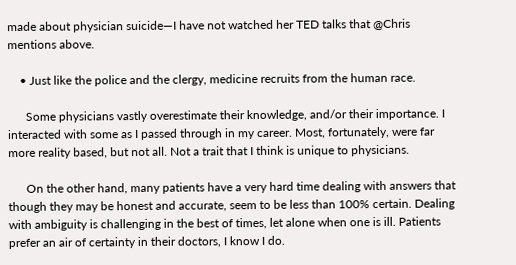made about physician suicide—I have not watched her TED talks that @Chris mentions above.

    • Just like the police and the clergy, medicine recruits from the human race.

      Some physicians vastly overestimate their knowledge, and/or their importance. I interacted with some as I passed through in my career. Most, fortunately, were far more reality based, but not all. Not a trait that I think is unique to physicians.

      On the other hand, many patients have a very hard time dealing with answers that though they may be honest and accurate, seem to be less than 100% certain. Dealing with ambiguity is challenging in the best of times, let alone when one is ill. Patients prefer an air of certainty in their doctors, I know I do.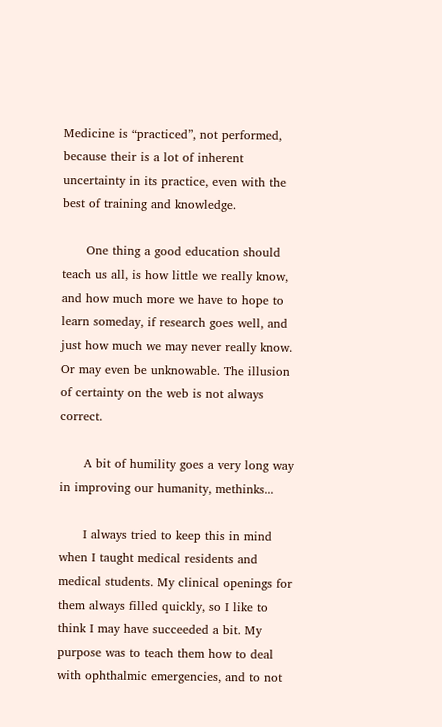Medicine is “practiced”, not performed, because their is a lot of inherent uncertainty in its practice, even with the best of training and knowledge.

      One thing a good education should teach us all, is how little we really know, and how much more we have to hope to learn someday, if research goes well, and just how much we may never really know. Or may even be unknowable. The illusion of certainty on the web is not always correct.

      A bit of humility goes a very long way in improving our humanity, methinks...

      I always tried to keep this in mind when I taught medical residents and medical students. My clinical openings for them always filled quickly, so I like to think I may have succeeded a bit. My purpose was to teach them how to deal with ophthalmic emergencies, and to not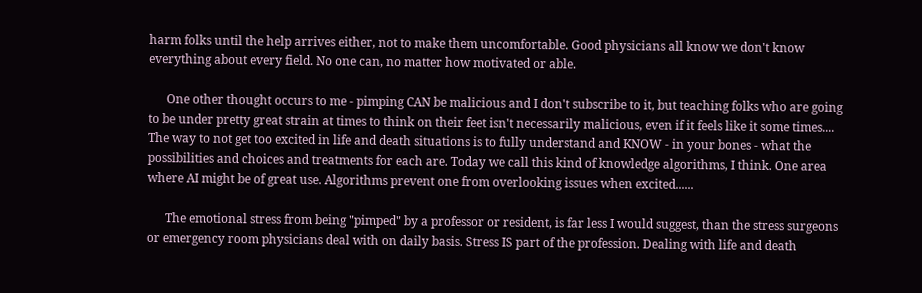harm folks until the help arrives either, not to make them uncomfortable. Good physicians all know we don't know everything about every field. No one can, no matter how motivated or able.

      One other thought occurs to me - pimping CAN be malicious and I don't subscribe to it, but teaching folks who are going to be under pretty great strain at times to think on their feet isn't necessarily malicious, even if it feels like it some times.... The way to not get too excited in life and death situations is to fully understand and KNOW - in your bones - what the possibilities and choices and treatments for each are. Today we call this kind of knowledge algorithms, I think. One area where AI might be of great use. Algorithms prevent one from overlooking issues when excited......

      The emotional stress from being "pimped" by a professor or resident, is far less I would suggest, than the stress surgeons or emergency room physicians deal with on daily basis. Stress IS part of the profession. Dealing with life and death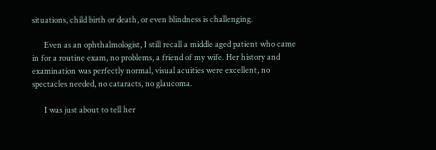situations, child birth or death, or even blindness is challenging.

      Even as an ophthalmologist, I still recall a middle aged patient who came in for a routine exam, no problems, a friend of my wife. Her history and examination was perfectly normal, visual acuities were excellent, no spectacles needed, no cataracts, no glaucoma.

      I was just about to tell her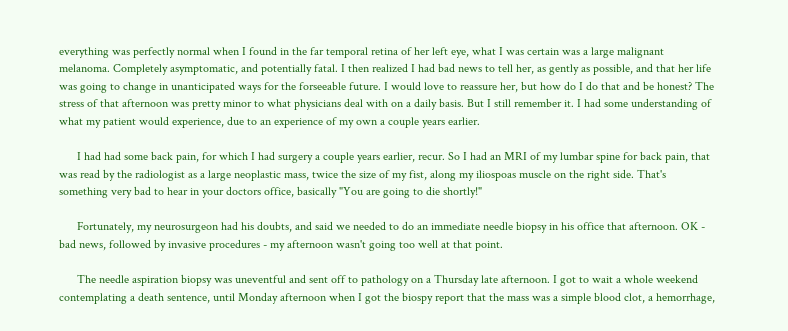everything was perfectly normal when I found in the far temporal retina of her left eye, what I was certain was a large malignant melanoma. Completely asymptomatic, and potentially fatal. I then realized I had bad news to tell her, as gently as possible, and that her life was going to change in unanticipated ways for the forseeable future. I would love to reassure her, but how do I do that and be honest? The stress of that afternoon was pretty minor to what physicians deal with on a daily basis. But I still remember it. I had some understanding of what my patient would experience, due to an experience of my own a couple years earlier.

      I had had some back pain, for which I had surgery a couple years earlier, recur. So I had an MRI of my lumbar spine for back pain, that was read by the radiologist as a large neoplastic mass, twice the size of my fist, along my iliospoas muscle on the right side. That's something very bad to hear in your doctors office, basically "You are going to die shortly!"

      Fortunately, my neurosurgeon had his doubts, and said we needed to do an immediate needle biopsy in his office that afternoon. OK - bad news, followed by invasive procedures - my afternoon wasn't going too well at that point.

      The needle aspiration biopsy was uneventful and sent off to pathology on a Thursday late afternoon. I got to wait a whole weekend contemplating a death sentence, until Monday afternoon when I got the biospy report that the mass was a simple blood clot, a hemorrhage,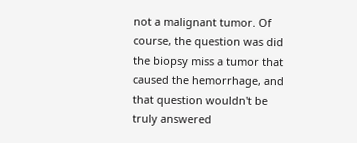not a malignant tumor. Of course, the question was did the biopsy miss a tumor that caused the hemorrhage, and that question wouldn't be truly answered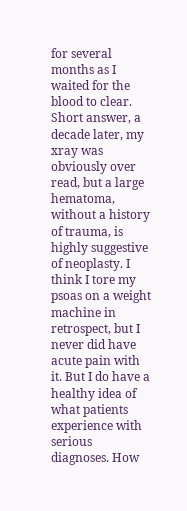for several months as I waited for the blood to clear. Short answer, a decade later, my xray was obviously over read, but a large hematoma, without a history of trauma, is highly suggestive of neoplasty. I think I tore my psoas on a weight machine in retrospect, but I never did have acute pain with it. But I do have a healthy idea of what patients experience with serious diagnoses. How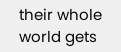their whole world gets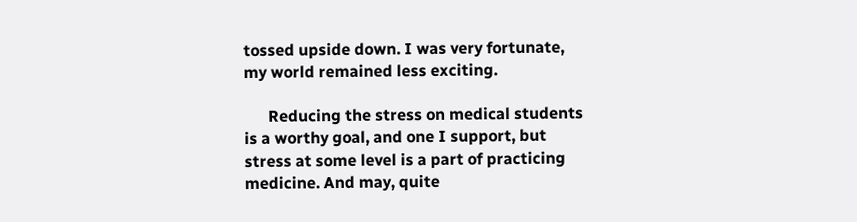tossed upside down. I was very fortunate, my world remained less exciting.

      Reducing the stress on medical students is a worthy goal, and one I support, but stress at some level is a part of practicing medicine. And may, quite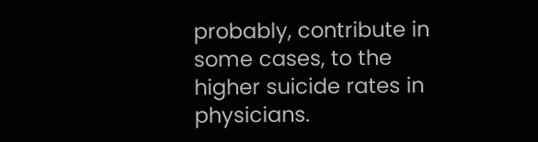probably, contribute in some cases, to the higher suicide rates in physicians.